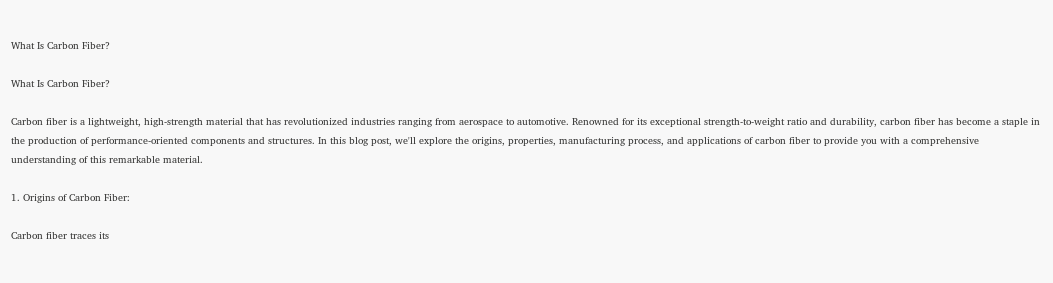What Is Carbon Fiber?

What Is Carbon Fiber?

Carbon fiber is a lightweight, high-strength material that has revolutionized industries ranging from aerospace to automotive. Renowned for its exceptional strength-to-weight ratio and durability, carbon fiber has become a staple in the production of performance-oriented components and structures. In this blog post, we'll explore the origins, properties, manufacturing process, and applications of carbon fiber to provide you with a comprehensive understanding of this remarkable material.

1. Origins of Carbon Fiber:

Carbon fiber traces its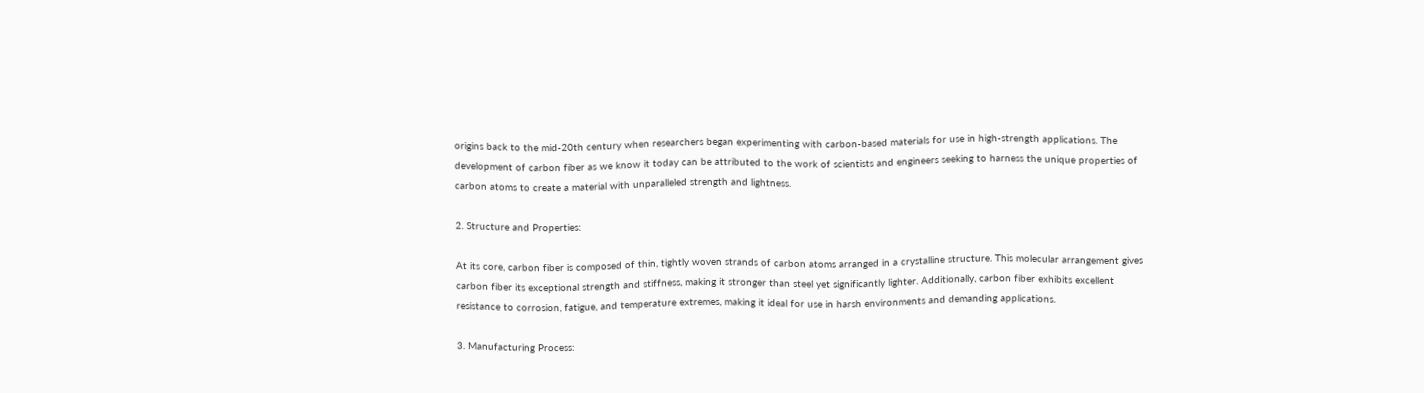origins back to the mid-20th century when researchers began experimenting with carbon-based materials for use in high-strength applications. The development of carbon fiber as we know it today can be attributed to the work of scientists and engineers seeking to harness the unique properties of carbon atoms to create a material with unparalleled strength and lightness.

2. Structure and Properties:

At its core, carbon fiber is composed of thin, tightly woven strands of carbon atoms arranged in a crystalline structure. This molecular arrangement gives carbon fiber its exceptional strength and stiffness, making it stronger than steel yet significantly lighter. Additionally, carbon fiber exhibits excellent resistance to corrosion, fatigue, and temperature extremes, making it ideal for use in harsh environments and demanding applications.

3. Manufacturing Process: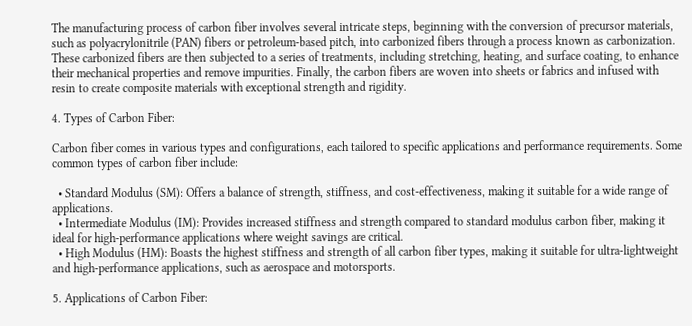The manufacturing process of carbon fiber involves several intricate steps, beginning with the conversion of precursor materials, such as polyacrylonitrile (PAN) fibers or petroleum-based pitch, into carbonized fibers through a process known as carbonization. These carbonized fibers are then subjected to a series of treatments, including stretching, heating, and surface coating, to enhance their mechanical properties and remove impurities. Finally, the carbon fibers are woven into sheets or fabrics and infused with resin to create composite materials with exceptional strength and rigidity.

4. Types of Carbon Fiber:

Carbon fiber comes in various types and configurations, each tailored to specific applications and performance requirements. Some common types of carbon fiber include:

  • Standard Modulus (SM): Offers a balance of strength, stiffness, and cost-effectiveness, making it suitable for a wide range of applications.
  • Intermediate Modulus (IM): Provides increased stiffness and strength compared to standard modulus carbon fiber, making it ideal for high-performance applications where weight savings are critical.
  • High Modulus (HM): Boasts the highest stiffness and strength of all carbon fiber types, making it suitable for ultra-lightweight and high-performance applications, such as aerospace and motorsports.

5. Applications of Carbon Fiber: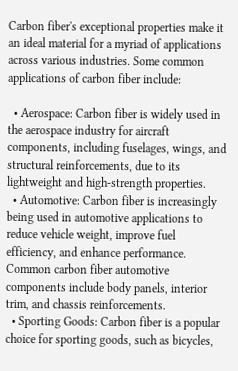Carbon fiber's exceptional properties make it an ideal material for a myriad of applications across various industries. Some common applications of carbon fiber include:

  • Aerospace: Carbon fiber is widely used in the aerospace industry for aircraft components, including fuselages, wings, and structural reinforcements, due to its lightweight and high-strength properties.
  • Automotive: Carbon fiber is increasingly being used in automotive applications to reduce vehicle weight, improve fuel efficiency, and enhance performance. Common carbon fiber automotive components include body panels, interior trim, and chassis reinforcements.
  • Sporting Goods: Carbon fiber is a popular choice for sporting goods, such as bicycles,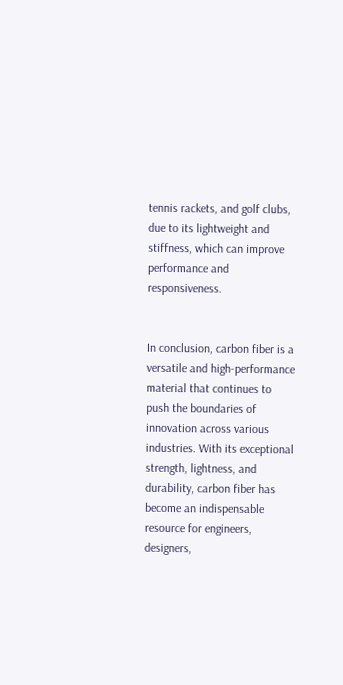tennis rackets, and golf clubs, due to its lightweight and stiffness, which can improve performance and responsiveness.


In conclusion, carbon fiber is a versatile and high-performance material that continues to push the boundaries of innovation across various industries. With its exceptional strength, lightness, and durability, carbon fiber has become an indispensable resource for engineers, designers,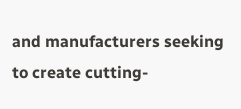and manufacturers seeking to create cutting-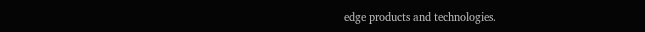edge products and technologies.